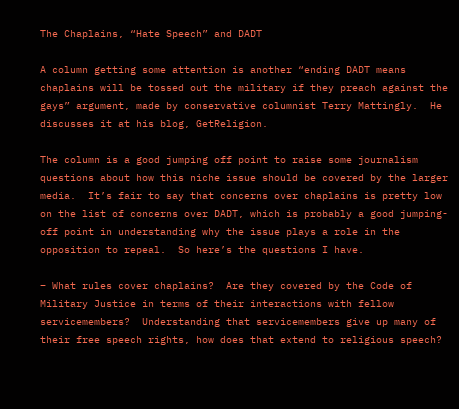The Chaplains, “Hate Speech” and DADT

A column getting some attention is another “ending DADT means chaplains will be tossed out the military if they preach against the gays” argument, made by conservative columnist Terry Mattingly.  He discusses it at his blog, GetReligion.

The column is a good jumping off point to raise some journalism questions about how this niche issue should be covered by the larger media.  It’s fair to say that concerns over chaplains is pretty low on the list of concerns over DADT, which is probably a good jumping-off point in understanding why the issue plays a role in the opposition to repeal.  So here’s the questions I have.

– What rules cover chaplains?  Are they covered by the Code of Military Justice in terms of their interactions with fellow servicemembers?  Understanding that servicemembers give up many of their free speech rights, how does that extend to religious speech?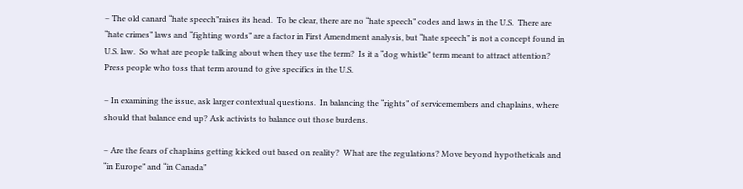– The old canard “hate speech”raises its head.  To be clear, there are no “hate speech” codes and laws in the U.S.  There are “hate crimes” laws and “fighting words” are a factor in First Amendment analysis, but “hate speech” is not a concept found in U.S. law.  So what are people talking about when they use the term?  Is it a “dog whistle” term meant to attract attention? Press people who toss that term around to give specifics in the U.S.

– In examining the issue, ask larger contextual questions.  In balancing the “rights” of servicemembers and chaplains, where should that balance end up? Ask activists to balance out those burdens.

– Are the fears of chaplains getting kicked out based on reality?  What are the regulations? Move beyond hypotheticals and “in Europe” and “in Canada”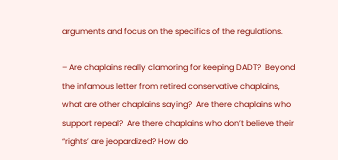arguments and focus on the specifics of the regulations.

– Are chaplains really clamoring for keeping DADT?  Beyond the infamous letter from retired conservative chaplains, what are other chaplains saying?  Are there chaplains who support repeal?  Are there chaplains who don’t believe their “rights’ are jeopardized? How do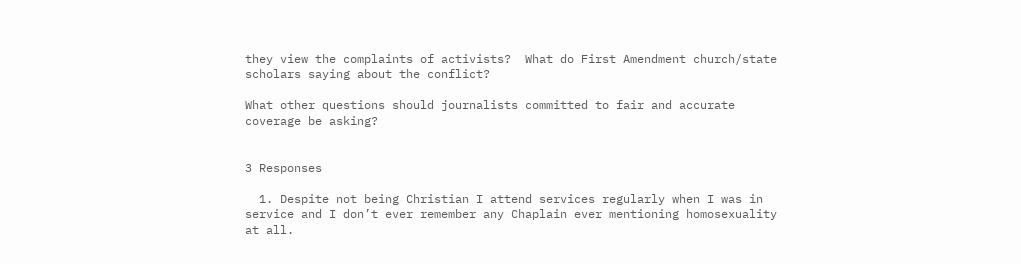they view the complaints of activists?  What do First Amendment church/state scholars saying about the conflict?

What other questions should journalists committed to fair and accurate coverage be asking?


3 Responses

  1. Despite not being Christian I attend services regularly when I was in service and I don’t ever remember any Chaplain ever mentioning homosexuality at all.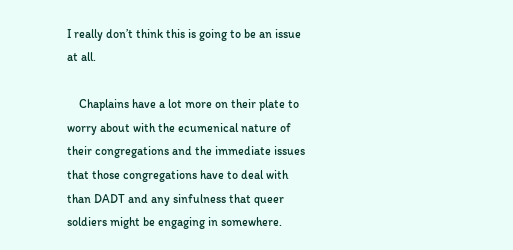I really don’t think this is going to be an issue at all.

    Chaplains have a lot more on their plate to worry about with the ecumenical nature of their congregations and the immediate issues that those congregations have to deal with than DADT and any sinfulness that queer soldiers might be engaging in somewhere.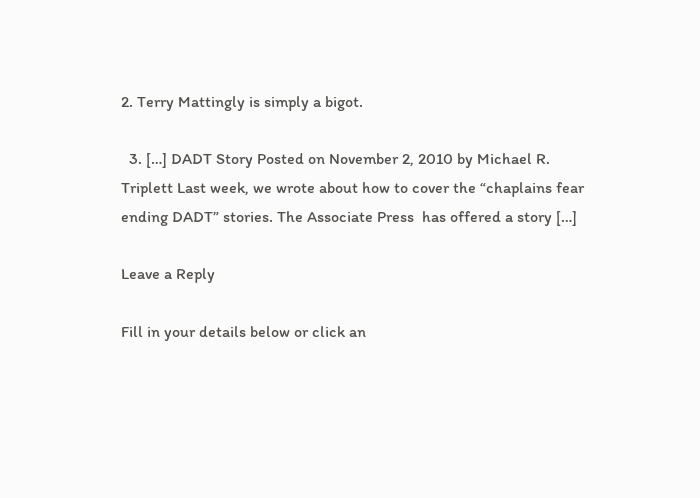2. Terry Mattingly is simply a bigot.

  3. […] DADT Story Posted on November 2, 2010 by Michael R. Triplett Last week, we wrote about how to cover the “chaplains fear ending DADT” stories. The Associate Press  has offered a story […]

Leave a Reply

Fill in your details below or click an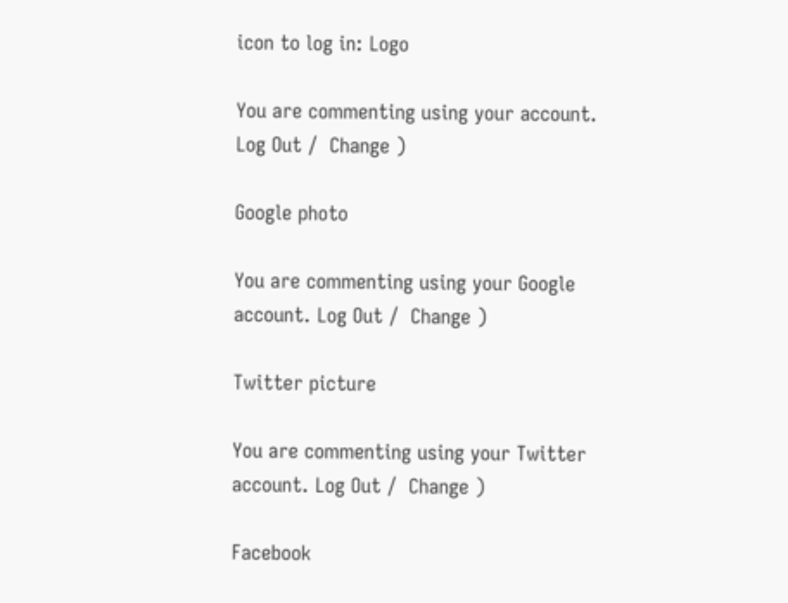icon to log in: Logo

You are commenting using your account. Log Out /  Change )

Google photo

You are commenting using your Google account. Log Out /  Change )

Twitter picture

You are commenting using your Twitter account. Log Out /  Change )

Facebook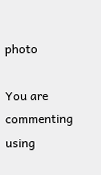photo

You are commenting using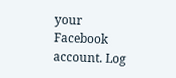your Facebook account. Log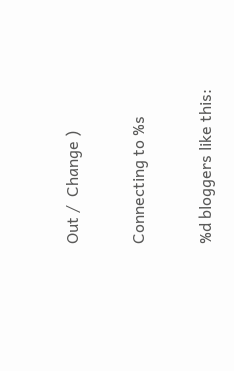Out /  Change )

Connecting to %s

%d bloggers like this: